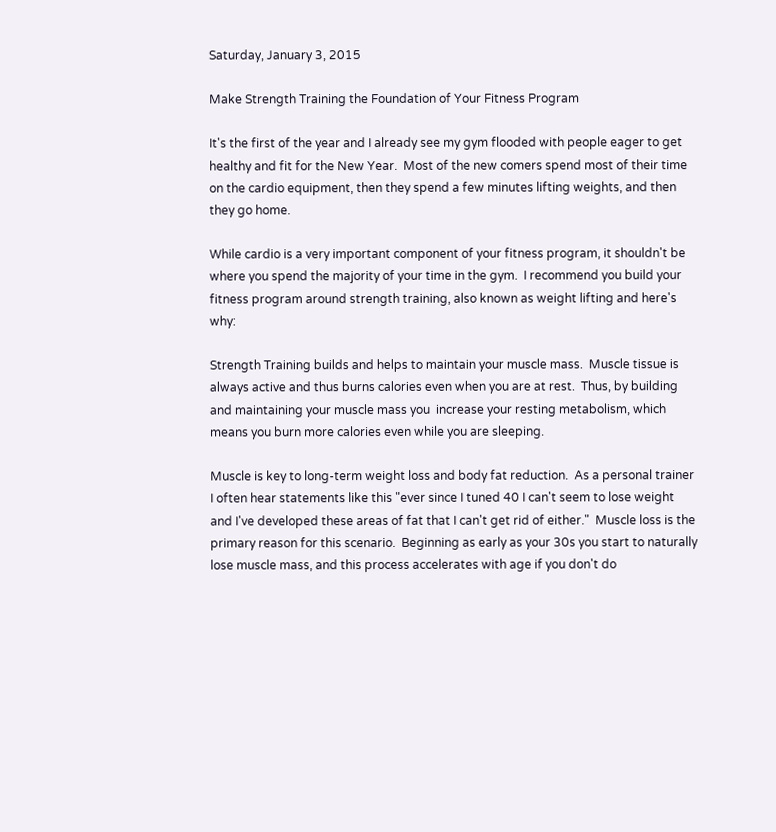Saturday, January 3, 2015

Make Strength Training the Foundation of Your Fitness Program

It's the first of the year and I already see my gym flooded with people eager to get healthy and fit for the New Year.  Most of the new comers spend most of their time on the cardio equipment, then they spend a few minutes lifting weights, and then they go home.

While cardio is a very important component of your fitness program, it shouldn't be where you spend the majority of your time in the gym.  I recommend you build your fitness program around strength training, also known as weight lifting and here's why:

Strength Training builds and helps to maintain your muscle mass.  Muscle tissue is always active and thus burns calories even when you are at rest.  Thus, by building and maintaining your muscle mass you  increase your resting metabolism, which means you burn more calories even while you are sleeping.

Muscle is key to long-term weight loss and body fat reduction.  As a personal trainer I often hear statements like this "ever since I tuned 40 I can't seem to lose weight and I've developed these areas of fat that I can't get rid of either."  Muscle loss is the primary reason for this scenario.  Beginning as early as your 30s you start to naturally lose muscle mass, and this process accelerates with age if you don't do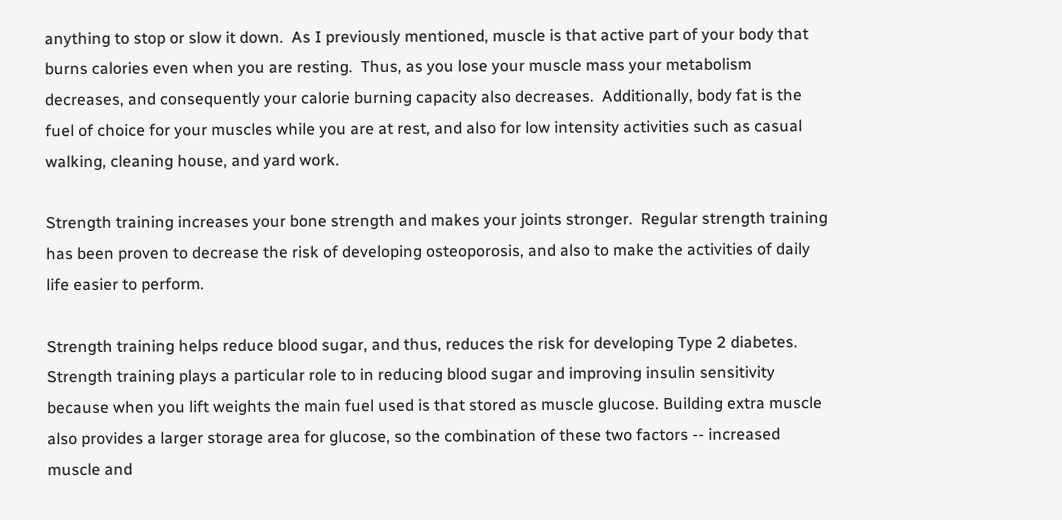anything to stop or slow it down.  As I previously mentioned, muscle is that active part of your body that burns calories even when you are resting.  Thus, as you lose your muscle mass your metabolism decreases, and consequently your calorie burning capacity also decreases.  Additionally, body fat is the fuel of choice for your muscles while you are at rest, and also for low intensity activities such as casual walking, cleaning house, and yard work.

Strength training increases your bone strength and makes your joints stronger.  Regular strength training has been proven to decrease the risk of developing osteoporosis, and also to make the activities of daily life easier to perform.

Strength training helps reduce blood sugar, and thus, reduces the risk for developing Type 2 diabetes.  Strength training plays a particular role to in reducing blood sugar and improving insulin sensitivity because when you lift weights the main fuel used is that stored as muscle glucose. Building extra muscle also provides a larger storage area for glucose, so the combination of these two factors -- increased muscle and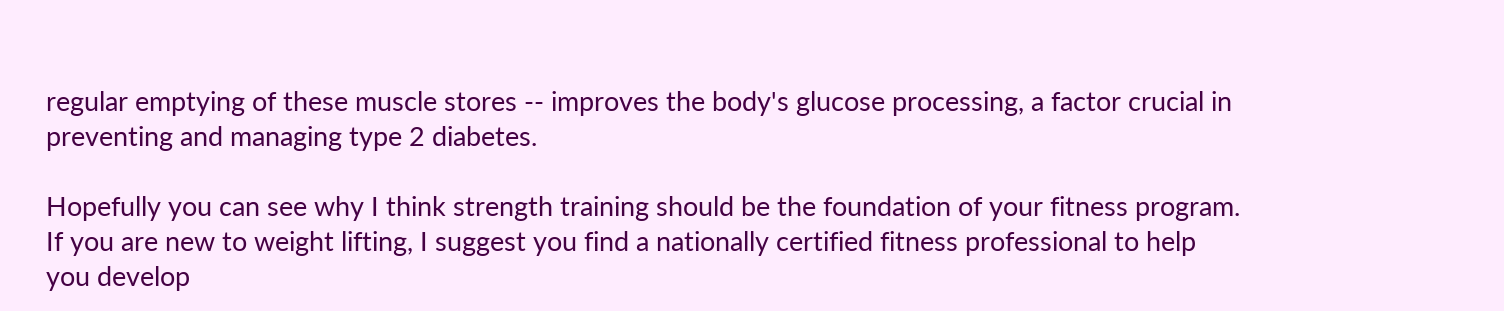regular emptying of these muscle stores -- improves the body's glucose processing, a factor crucial in preventing and managing type 2 diabetes.

Hopefully you can see why I think strength training should be the foundation of your fitness program.  If you are new to weight lifting, I suggest you find a nationally certified fitness professional to help you develop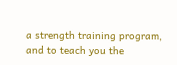a strength training program, and to teach you the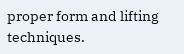proper form and lifting techniques.